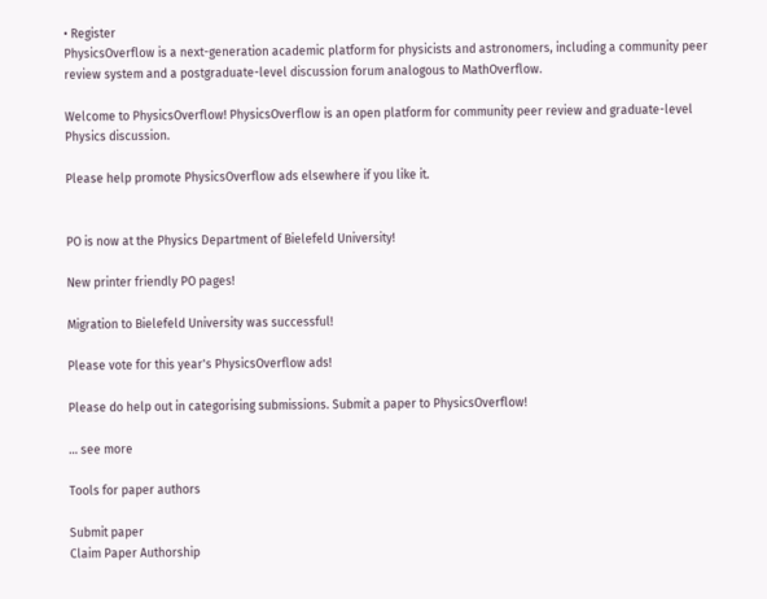• Register
PhysicsOverflow is a next-generation academic platform for physicists and astronomers, including a community peer review system and a postgraduate-level discussion forum analogous to MathOverflow.

Welcome to PhysicsOverflow! PhysicsOverflow is an open platform for community peer review and graduate-level Physics discussion.

Please help promote PhysicsOverflow ads elsewhere if you like it.


PO is now at the Physics Department of Bielefeld University!

New printer friendly PO pages!

Migration to Bielefeld University was successful!

Please vote for this year's PhysicsOverflow ads!

Please do help out in categorising submissions. Submit a paper to PhysicsOverflow!

... see more

Tools for paper authors

Submit paper
Claim Paper Authorship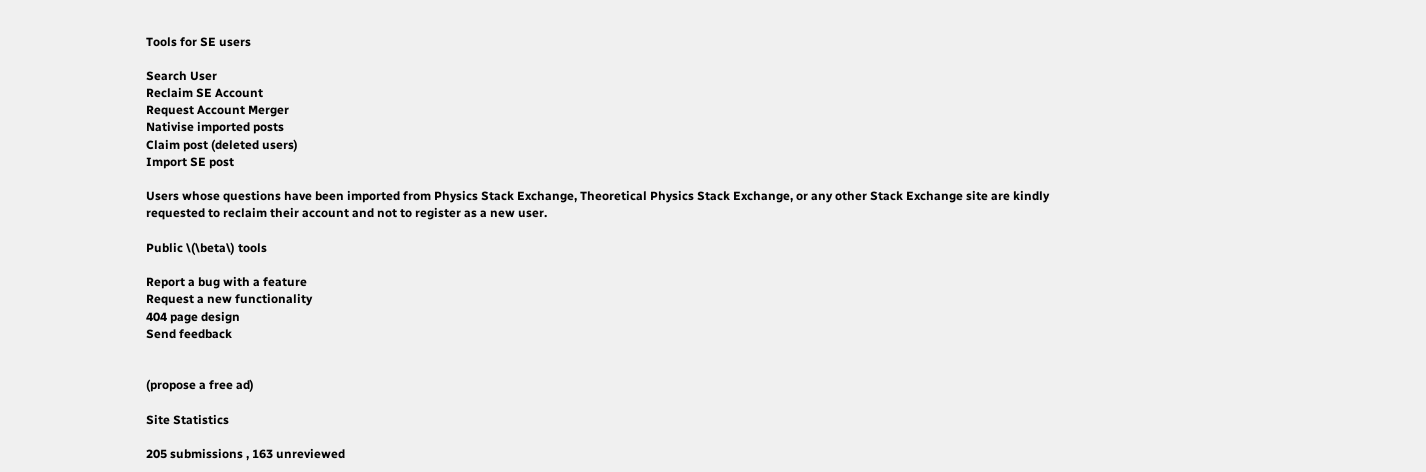Tools for SE users

Search User
Reclaim SE Account
Request Account Merger
Nativise imported posts
Claim post (deleted users)
Import SE post

Users whose questions have been imported from Physics Stack Exchange, Theoretical Physics Stack Exchange, or any other Stack Exchange site are kindly requested to reclaim their account and not to register as a new user.

Public \(\beta\) tools

Report a bug with a feature
Request a new functionality
404 page design
Send feedback


(propose a free ad)

Site Statistics

205 submissions , 163 unreviewed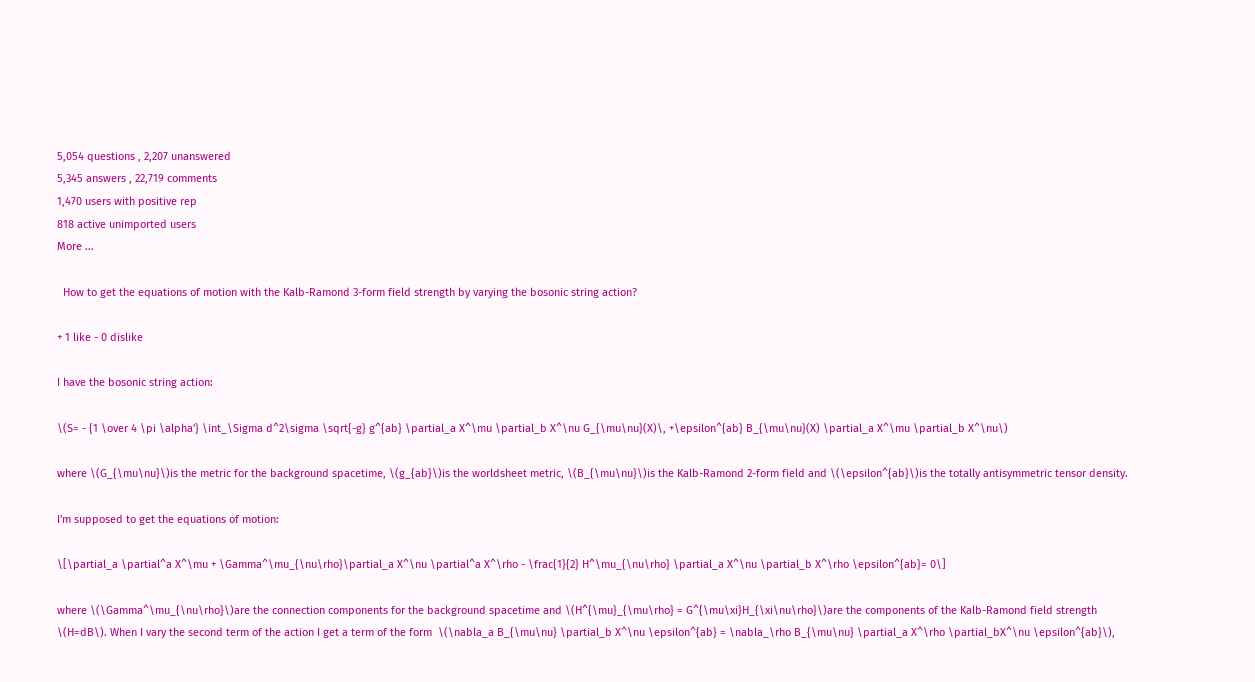5,054 questions , 2,207 unanswered
5,345 answers , 22,719 comments
1,470 users with positive rep
818 active unimported users
More ...

  How to get the equations of motion with the Kalb-Ramond 3-form field strength by varying the bosonic string action?

+ 1 like - 0 dislike

I have the bosonic string action:

\(S= - {1 \over 4 \pi \alpha'} \int_\Sigma d^2\sigma \sqrt{-g} g^{ab} \partial_a X^\mu \partial_b X^\nu G_{\mu\nu}(X)\, +\epsilon^{ab} B_{\mu\nu}(X) \partial_a X^\mu \partial_b X^\nu\)

where \(G_{\mu\nu}\)is the metric for the background spacetime, \(g_{ab}\)is the worldsheet metric, \(B_{\mu\nu}\)is the Kalb-Ramond 2-form field and \(\epsilon^{ab}\)is the totally antisymmetric tensor density.

I'm supposed to get the equations of motion:

\[\partial_a \partial^a X^\mu + \Gamma^\mu_{\nu\rho}\partial_a X^\nu \partial^a X^\rho - \frac{1}{2} H^\mu_{\nu\rho} \partial_a X^\nu \partial_b X^\rho \epsilon^{ab}= 0\]

where \(\Gamma^\mu_{\nu\rho}\)are the connection components for the background spacetime and \(H^{\mu}_{\mu\rho} = G^{\mu\xi}H_{\xi\nu\rho}\)are the components of the Kalb-Ramond field strength \(H=dB\). When I vary the second term of the action I get a term of the form  \(\nabla_a B_{\mu\nu} \partial_b X^\nu \epsilon^{ab} = \nabla_\rho B_{\mu\nu} \partial_a X^\rho \partial_bX^\nu \epsilon^{ab}\),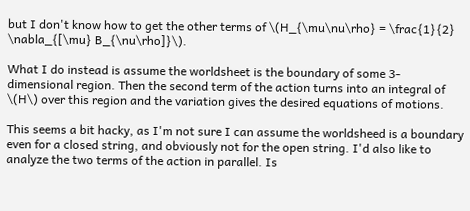but I don't know how to get the other terms of \(H_{\mu\nu\rho} = \frac{1}{2} \nabla_{[\mu} B_{\nu\rho]}\).

What I do instead is assume the worldsheet is the boundary of some 3-dimensional region. Then the second term of the action turns into an integral of \(H\) over this region and the variation gives the desired equations of motions.

This seems a bit hacky, as I'm not sure I can assume the worldsheed is a boundary even for a closed string, and obviously not for the open string. I'd also like to analyze the two terms of the action in parallel. Is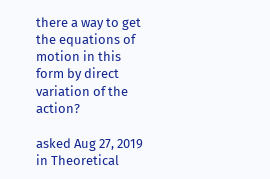there a way to get the equations of motion in this form by direct variation of the action?

asked Aug 27, 2019 in Theoretical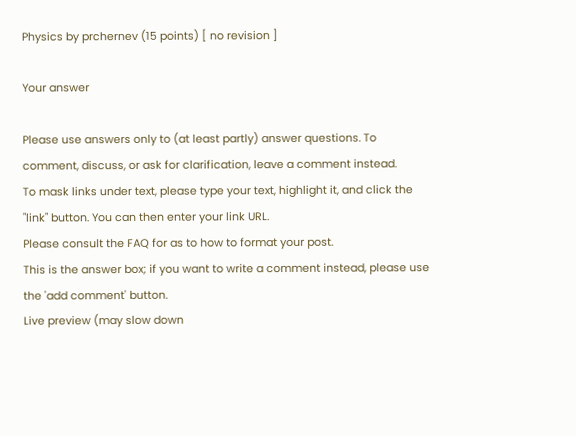Physics by prchernev (15 points) [ no revision ]

Your answer

Please use answers only to (at least partly) answer questions. To comment, discuss, or ask for clarification, leave a comment instead.
To mask links under text, please type your text, highlight it, and click the "link" button. You can then enter your link URL.
Please consult the FAQ for as to how to format your post.
This is the answer box; if you want to write a comment instead, please use the 'add comment' button.
Live preview (may slow down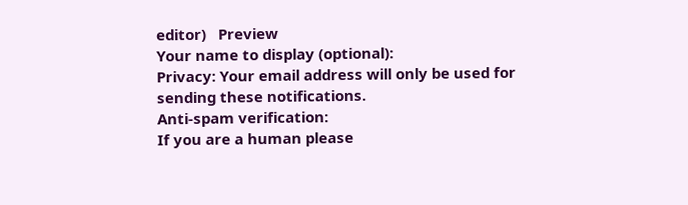editor)   Preview
Your name to display (optional):
Privacy: Your email address will only be used for sending these notifications.
Anti-spam verification:
If you are a human please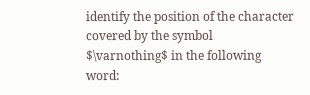identify the position of the character covered by the symbol $\varnothing$ in the following word: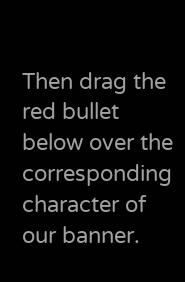Then drag the red bullet below over the corresponding character of our banner.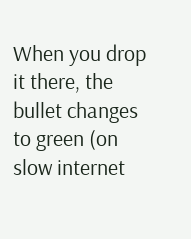When you drop it there, the bullet changes to green (on slow internet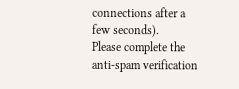connections after a few seconds).
Please complete the anti-spam verification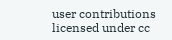user contributions licensed under cc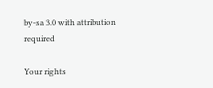by-sa 3.0 with attribution required

Your rights